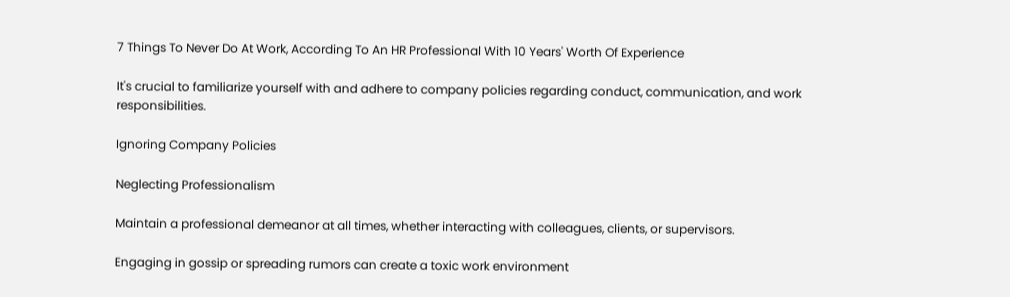7 Things To Never Do At Work, According To An HR Professional With 10 Years' Worth Of Experience

It's crucial to familiarize yourself with and adhere to company policies regarding conduct, communication, and work responsibilities.

Ignoring Company Policies

Neglecting Professionalism

Maintain a professional demeanor at all times, whether interacting with colleagues, clients, or supervisors.

Engaging in gossip or spreading rumors can create a toxic work environment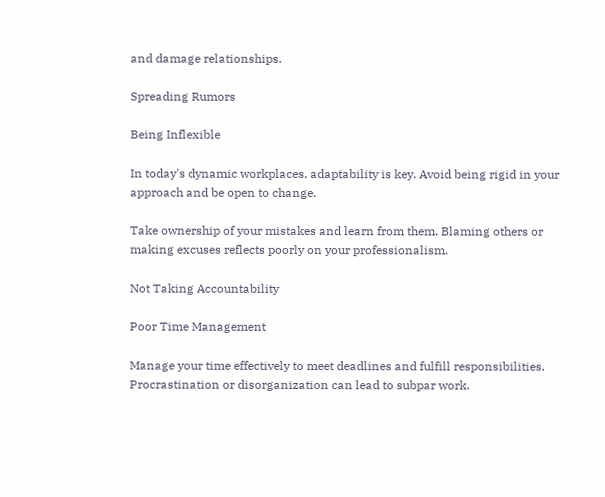and damage relationships.

Spreading Rumors

Being Inflexible

In today's dynamic workplaces, adaptability is key. Avoid being rigid in your approach and be open to change.

Take ownership of your mistakes and learn from them. Blaming others or making excuses reflects poorly on your professionalism.

Not Taking Accountability

Poor Time Management

Manage your time effectively to meet deadlines and fulfill responsibilities. Procrastination or disorganization can lead to subpar work.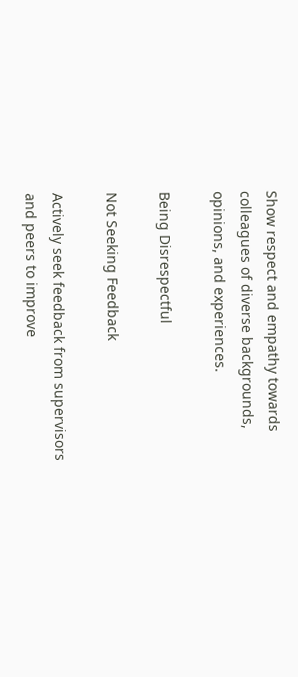Show respect and empathy towards colleagues of diverse backgrounds, opinions, and experiences.

Being Disrespectful

Not Seeking Feedback

Actively seek feedback from supervisors and peers to improve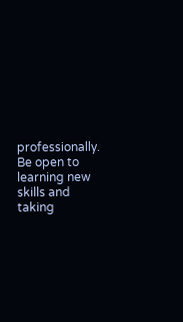professionally. Be open to learning new skills and taking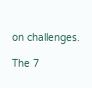on challenges.

The 7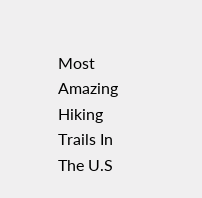Most Amazing Hiking Trails In The U.S